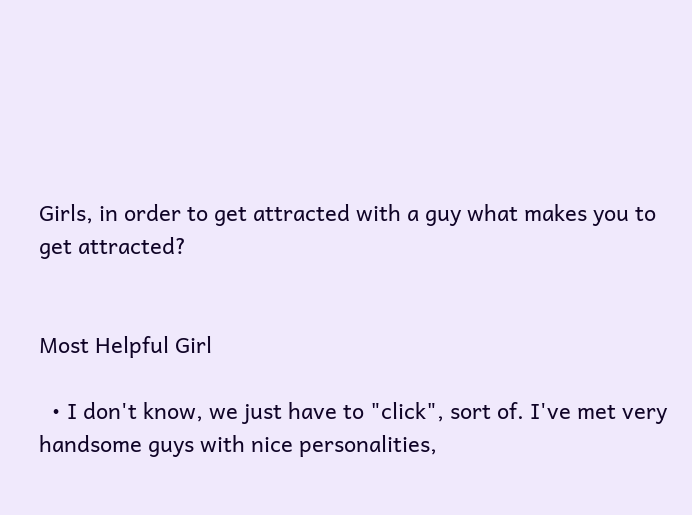Girls, in order to get attracted with a guy what makes you to get attracted?


Most Helpful Girl

  • I don't know, we just have to "click", sort of. I've met very handsome guys with nice personalities,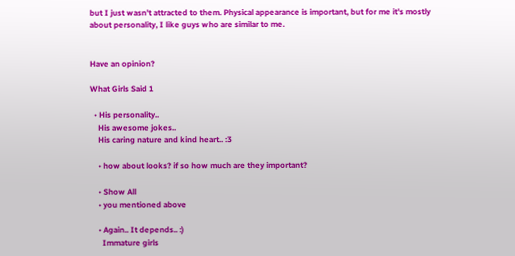but I just wasn't attracted to them. Physical appearance is important, but for me it's mostly about personality, I like guys who are similar to me.


Have an opinion?

What Girls Said 1

  • His personality..
    His awesome jokes..
    His caring nature and kind heart.. :3

    • how about looks? if so how much are they important?

    • Show All
    • you mentioned above

    • Again.. It depends.. :)
      Immature girls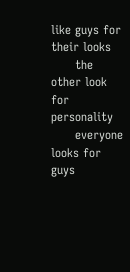like guys for their looks
      the other look for personality
      everyone looks for guys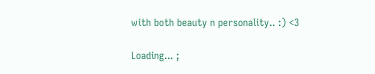with both beauty n personality.. :) <3

Loading... ;